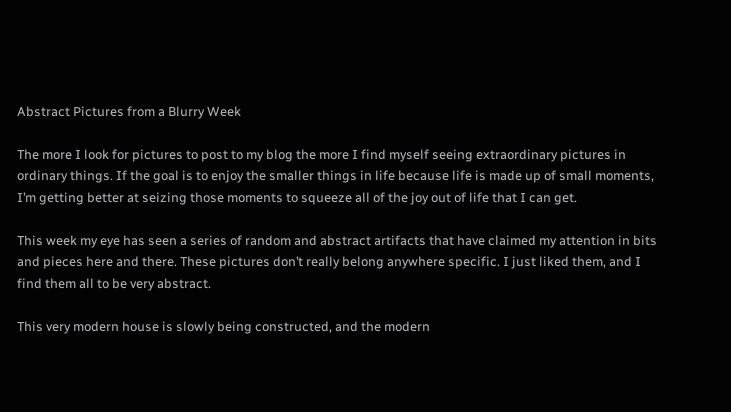Abstract Pictures from a Blurry Week

The more I look for pictures to post to my blog the more I find myself seeing extraordinary pictures in ordinary things. If the goal is to enjoy the smaller things in life because life is made up of small moments, I’m getting better at seizing those moments to squeeze all of the joy out of life that I can get.

This week my eye has seen a series of random and abstract artifacts that have claimed my attention in bits and pieces here and there. These pictures don’t really belong anywhere specific. I just liked them, and I find them all to be very abstract.

This very modern house is slowly being constructed, and the modern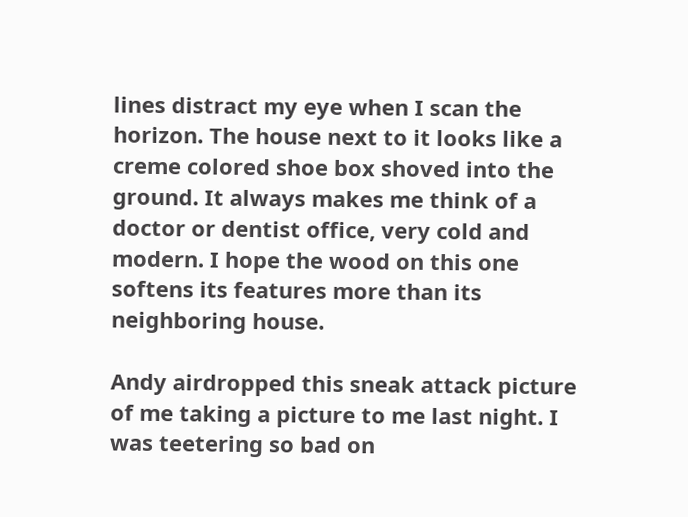lines distract my eye when I scan the horizon. The house next to it looks like a creme colored shoe box shoved into the ground. It always makes me think of a doctor or dentist office, very cold and modern. I hope the wood on this one softens its features more than its neighboring house.

Andy airdropped this sneak attack picture of me taking a picture to me last night. I was teetering so bad on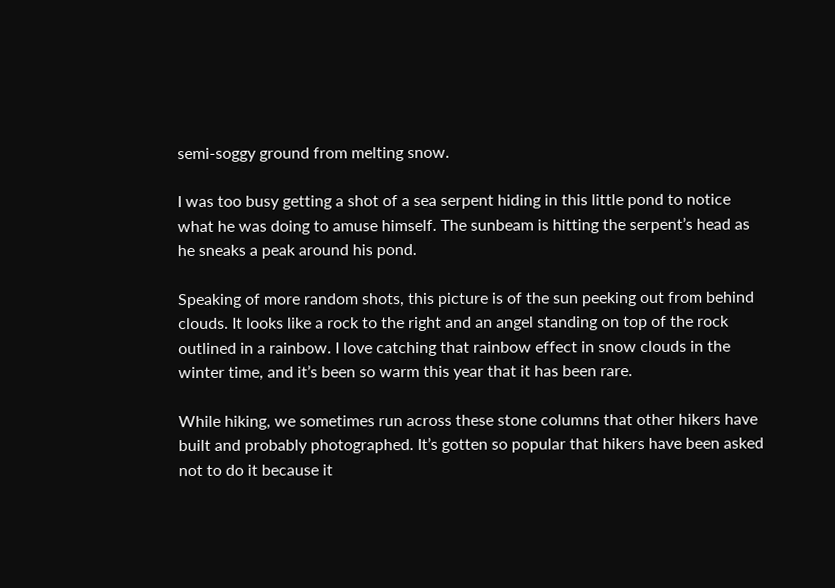semi-soggy ground from melting snow.

I was too busy getting a shot of a sea serpent hiding in this little pond to notice what he was doing to amuse himself. The sunbeam is hitting the serpent’s head as he sneaks a peak around his pond.

Speaking of more random shots, this picture is of the sun peeking out from behind clouds. It looks like a rock to the right and an angel standing on top of the rock outlined in a rainbow. I love catching that rainbow effect in snow clouds in the winter time, and it’s been so warm this year that it has been rare.

While hiking, we sometimes run across these stone columns that other hikers have built and probably photographed. It’s gotten so popular that hikers have been asked not to do it because it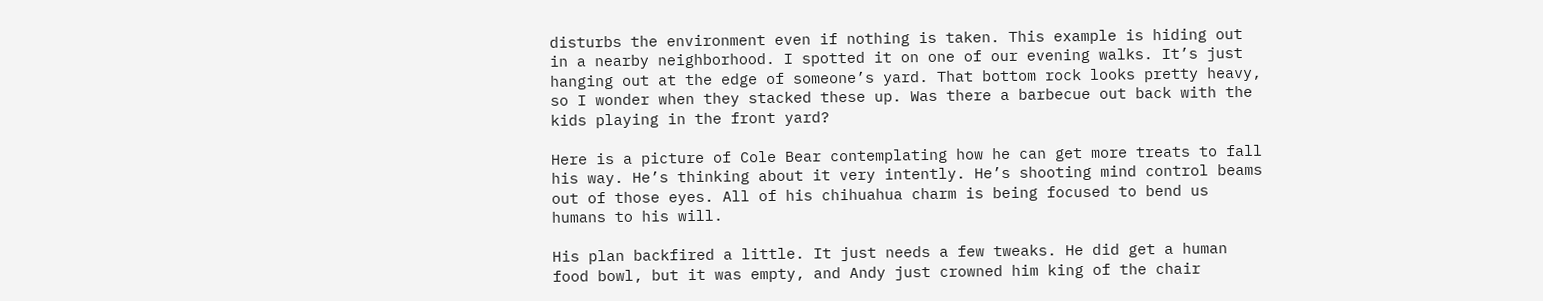disturbs the environment even if nothing is taken. This example is hiding out in a nearby neighborhood. I spotted it on one of our evening walks. It’s just hanging out at the edge of someone’s yard. That bottom rock looks pretty heavy, so I wonder when they stacked these up. Was there a barbecue out back with the kids playing in the front yard?

Here is a picture of Cole Bear contemplating how he can get more treats to fall his way. He’s thinking about it very intently. He’s shooting mind control beams out of those eyes. All of his chihuahua charm is being focused to bend us humans to his will.

His plan backfired a little. It just needs a few tweaks. He did get a human food bowl, but it was empty, and Andy just crowned him king of the chair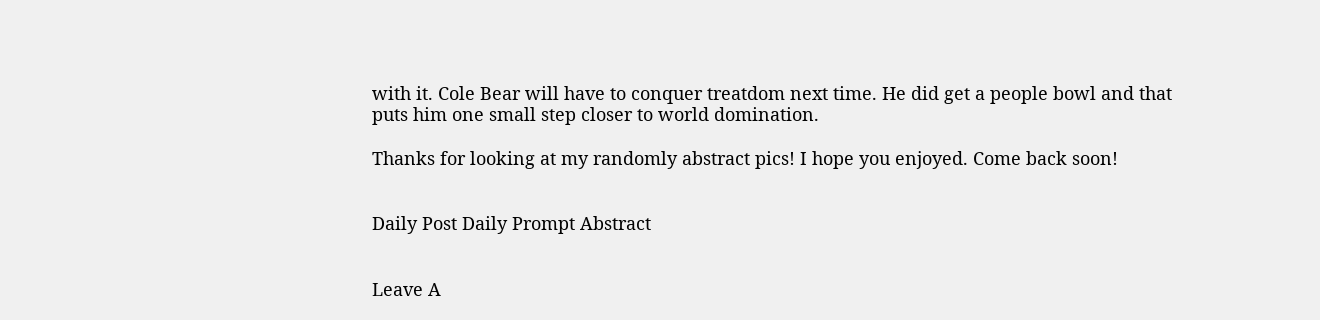with it. Cole Bear will have to conquer treatdom next time. He did get a people bowl and that puts him one small step closer to world domination.

Thanks for looking at my randomly abstract pics! I hope you enjoyed. Come back soon!


Daily Post Daily Prompt Abstract


Leave A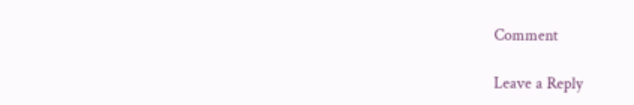Comment

Leave a Reply